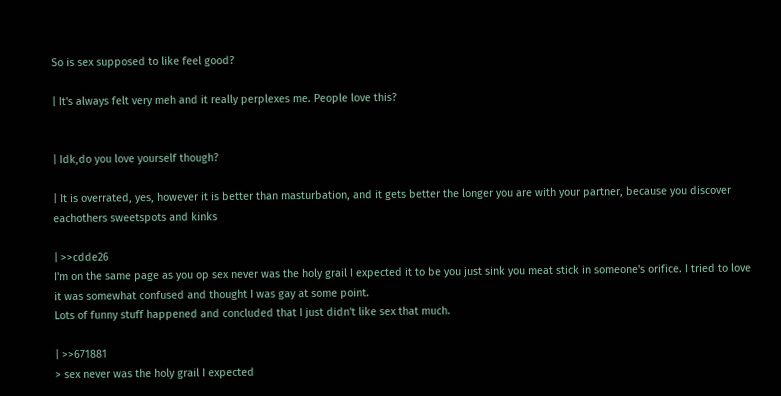So is sex supposed to like feel good?

| It's always felt very meh and it really perplexes me. People love this?


| Idk,do you love yourself though?

| It is overrated, yes, however it is better than masturbation, and it gets better the longer you are with your partner, because you discover eachothers sweetspots and kinks

| >>cdde26
I'm on the same page as you op sex never was the holy grail I expected it to be you just sink you meat stick in someone's orifice. I tried to love it was somewhat confused and thought I was gay at some point.
Lots of funny stuff happened and concluded that I just didn't like sex that much.

| >>671881
> sex never was the holy grail I expected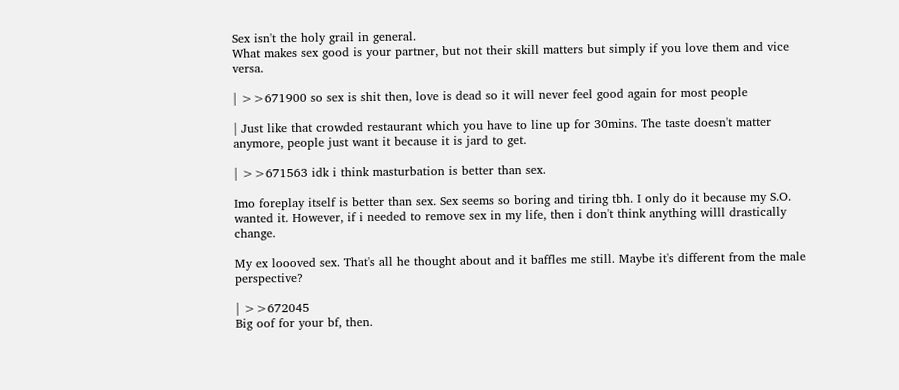Sex isn't the holy grail in general.
What makes sex good is your partner, but not their skill matters but simply if you love them and vice versa.

| >>671900 so sex is shit then, love is dead so it will never feel good again for most people

| Just like that crowded restaurant which you have to line up for 30mins. The taste doesn't matter anymore, people just want it because it is jard to get.

| >>671563 idk i think masturbation is better than sex.

Imo foreplay itself is better than sex. Sex seems so boring and tiring tbh. I only do it because my S.O. wanted it. However, if i needed to remove sex in my life, then i don't think anything willl drastically change.

My ex loooved sex. That's all he thought about and it baffles me still. Maybe it's different from the male perspective?

| >>672045
Big oof for your bf, then.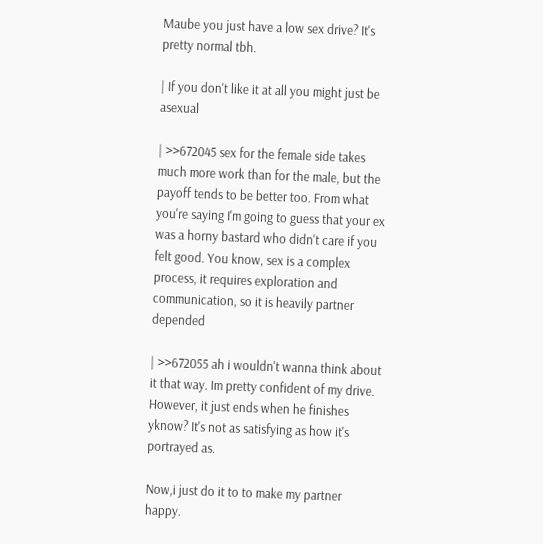Maube you just have a low sex drive? It's pretty normal tbh.

| If you don't like it at all you might just be asexual

| >>672045 sex for the female side takes much more work than for the male, but the payoff tends to be better too. From what you're saying I'm going to guess that your ex was a horny bastard who didn't care if you felt good. You know, sex is a complex process, it requires exploration and communication, so it is heavily partner depended

| >>672055 ah i wouldn't wanna think about it that way. Im pretty confident of my drive. However, it just ends when he finishes yknow? It's not as satisfying as how it's portrayed as.

Now,i just do it to to make my partner happy.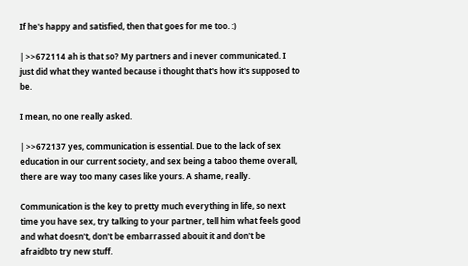If he's happy and satisfied, then that goes for me too. :)

| >>672114 ah is that so? My partners and i never communicated. I just did what they wanted because i thought that's how it's supposed to be.

I mean, no one really asked.

| >>672137 yes, communication is essential. Due to the lack of sex education in our current society, and sex being a taboo theme overall, there are way too many cases like yours. A shame, really.

Communication is the key to pretty much everything in life, so next time you have sex, try talking to your partner, tell him what feels good and what doesn't, don't be embarrassed abouit it and don't be afraidbto try new stuff.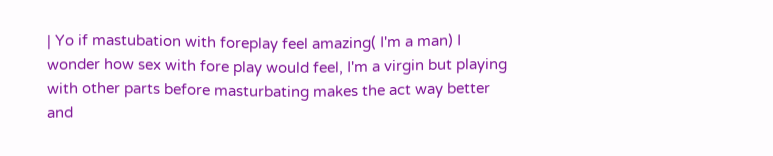| Yo if mastubation with foreplay feel amazing( I'm a man) I wonder how sex with fore play would feel, I'm a virgin but playing with other parts before masturbating makes the act way better and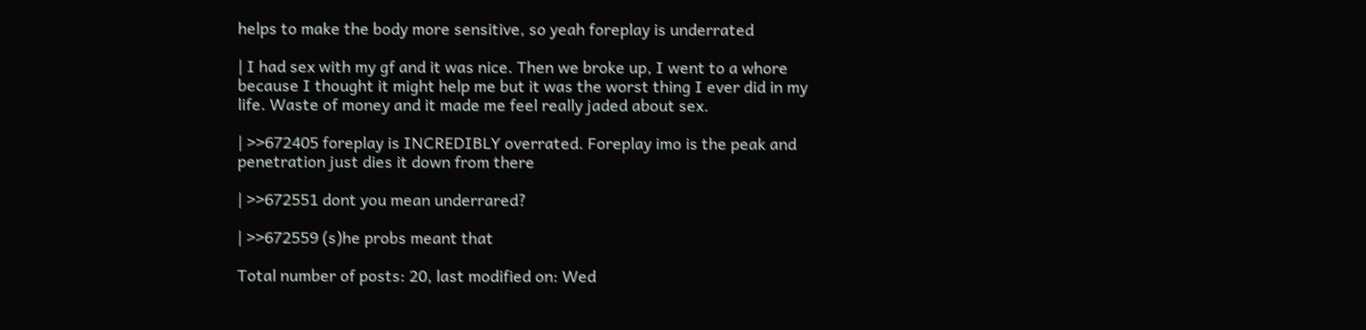helps to make the body more sensitive, so yeah foreplay is underrated

| I had sex with my gf and it was nice. Then we broke up, I went to a whore because I thought it might help me but it was the worst thing I ever did in my life. Waste of money and it made me feel really jaded about sex.

| >>672405 foreplay is INCREDIBLY overrated. Foreplay imo is the peak and penetration just dies it down from there

| >>672551 dont you mean underrared?

| >>672559 (s)he probs meant that

Total number of posts: 20, last modified on: Wed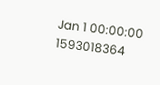Jan 1 00:00:00 1593018364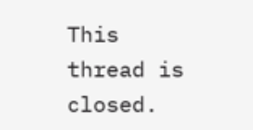This thread is closed.